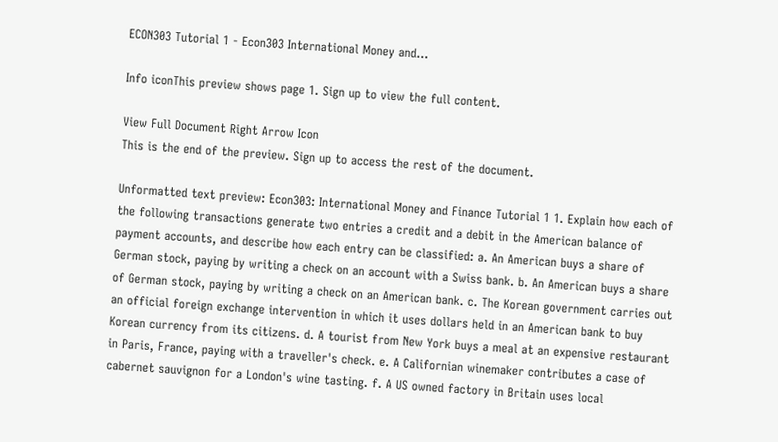ECON303 Tutorial 1 - Econ303 International Money and...

Info iconThis preview shows page 1. Sign up to view the full content.

View Full Document Right Arrow Icon
This is the end of the preview. Sign up to access the rest of the document.

Unformatted text preview: Econ303: International Money and Finance Tutorial 1 1. Explain how each of the following transactions generate two entries a credit and a debit in the American balance of payment accounts, and describe how each entry can be classified: a. An American buys a share of German stock, paying by writing a check on an account with a Swiss bank. b. An American buys a share of German stock, paying by writing a check on an American bank. c. The Korean government carries out an official foreign exchange intervention in which it uses dollars held in an American bank to buy Korean currency from its citizens. d. A tourist from New York buys a meal at an expensive restaurant in Paris, France, paying with a traveller's check. e. A Californian winemaker contributes a case of cabernet sauvignon for a London's wine tasting. f. A US owned factory in Britain uses local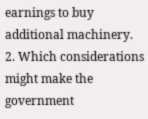earnings to buy additional machinery. 2. Which considerations might make the government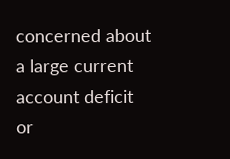concerned about a large current account deficit or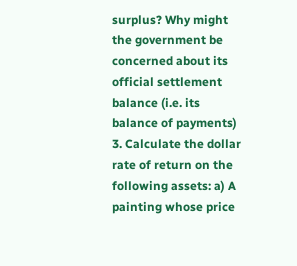surplus? Why might the government be concerned about its official settlement balance (i.e. its balance of payments) 3. Calculate the dollar rate of return on the following assets: a) A painting whose price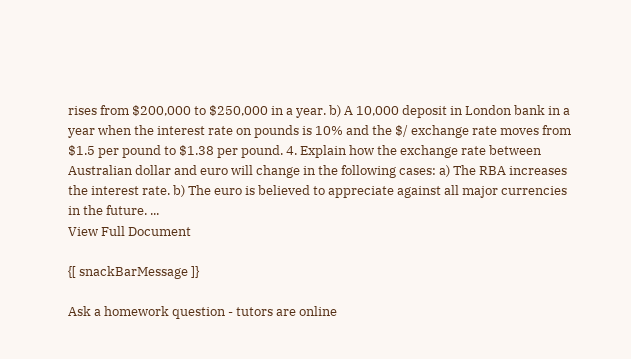rises from $200,000 to $250,000 in a year. b) A 10,000 deposit in London bank in a year when the interest rate on pounds is 10% and the $/ exchange rate moves from $1.5 per pound to $1.38 per pound. 4. Explain how the exchange rate between Australian dollar and euro will change in the following cases: a) The RBA increases the interest rate. b) The euro is believed to appreciate against all major currencies in the future. ...
View Full Document

{[ snackBarMessage ]}

Ask a homework question - tutors are online